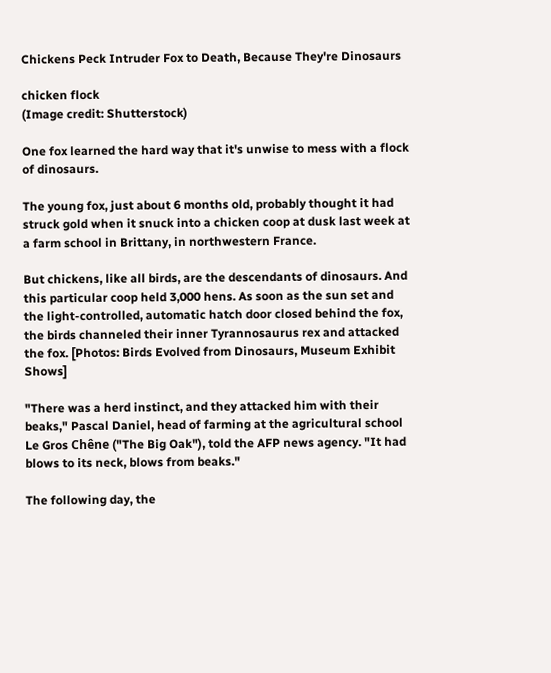Chickens Peck Intruder Fox to Death, Because They're Dinosaurs

chicken flock
(Image credit: Shutterstock)

One fox learned the hard way that it's unwise to mess with a flock of dinosaurs.

The young fox, just about 6 months old, probably thought it had struck gold when it snuck into a chicken coop at dusk last week at a farm school in Brittany, in northwestern France.

But chickens, like all birds, are the descendants of dinosaurs. And this particular coop held 3,000 hens. As soon as the sun set and the light-controlled, automatic hatch door closed behind the fox, the birds channeled their inner Tyrannosaurus rex and attacked the fox. [Photos: Birds Evolved from Dinosaurs, Museum Exhibit Shows]

"There was a herd instinct, and they attacked him with their beaks," Pascal Daniel, head of farming at the agricultural school Le Gros Chêne ("The Big Oak"), told the AFP news agency. "It had blows to its neck, blows from beaks."

The following day, the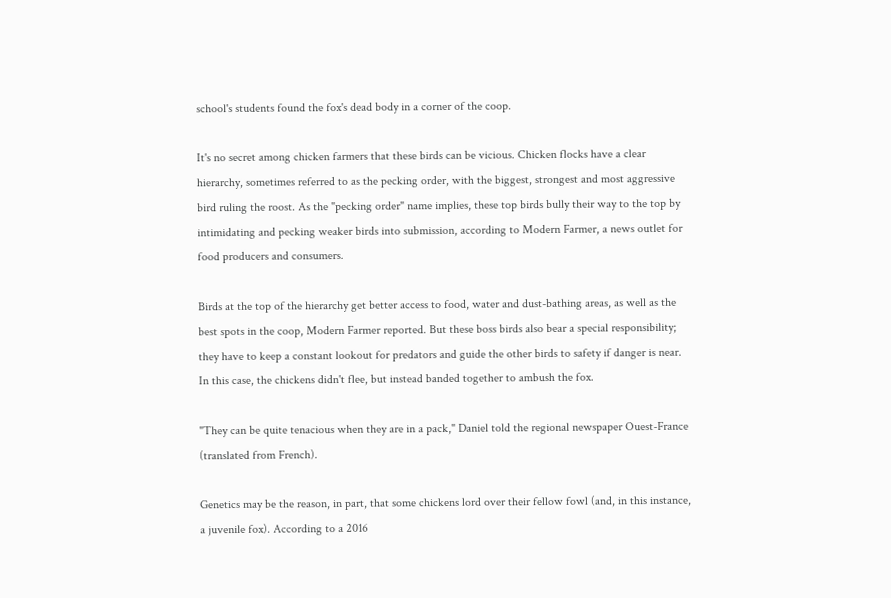school's students found the fox's dead body in a corner of the coop.

It's no secret among chicken farmers that these birds can be vicious. Chicken flocks have a clear hierarchy, sometimes referred to as the pecking order, with the biggest, strongest and most aggressive bird ruling the roost. As the "pecking order" name implies, these top birds bully their way to the top by intimidating and pecking weaker birds into submission, according to Modern Farmer, a news outlet for food producers and consumers.

Birds at the top of the hierarchy get better access to food, water and dust-bathing areas, as well as the best spots in the coop, Modern Farmer reported. But these boss birds also bear a special responsibility; they have to keep a constant lookout for predators and guide the other birds to safety if danger is near. In this case, the chickens didn't flee, but instead banded together to ambush the fox.

"They can be quite tenacious when they are in a pack," Daniel told the regional newspaper Ouest-France (translated from French).

Genetics may be the reason, in part, that some chickens lord over their fellow fowl (and, in this instance, a juvenile fox). According to a 2016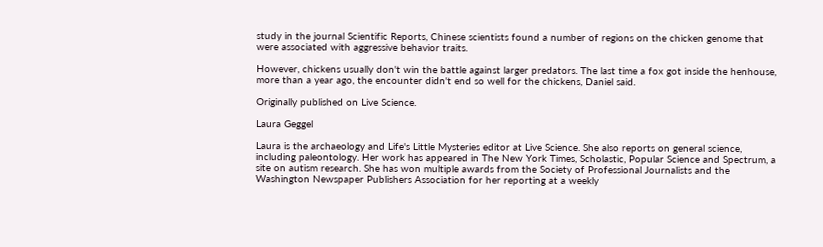study in the journal Scientific Reports, Chinese scientists found a number of regions on the chicken genome that were associated with aggressive behavior traits.

However, chickens usually don't win the battle against larger predators. The last time a fox got inside the henhouse, more than a year ago, the encounter didn't end so well for the chickens, Daniel said.

Originally published on Live Science.

Laura Geggel

Laura is the archaeology and Life's Little Mysteries editor at Live Science. She also reports on general science, including paleontology. Her work has appeared in The New York Times, Scholastic, Popular Science and Spectrum, a site on autism research. She has won multiple awards from the Society of Professional Journalists and the Washington Newspaper Publishers Association for her reporting at a weekly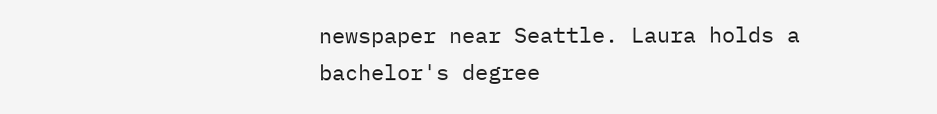newspaper near Seattle. Laura holds a bachelor's degree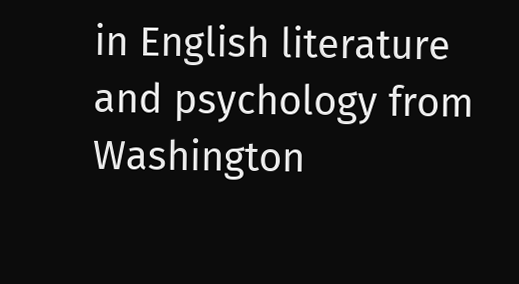in English literature and psychology from Washington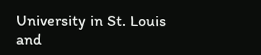University in St. Louis and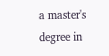a master's degree in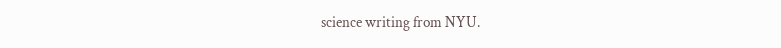science writing from NYU.